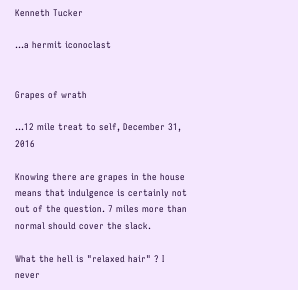Kenneth Tucker

...a hermit iconoclast


Grapes of wrath

...12 mile treat to self, December 31, 2016

Knowing there are grapes in the house means that indulgence is certainly not out of the question. 7 miles more than normal should cover the slack.

What the hell is "relaxed hair" ? I never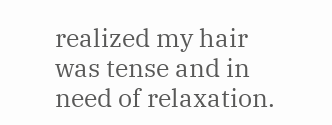realized my hair was tense and in need of relaxation.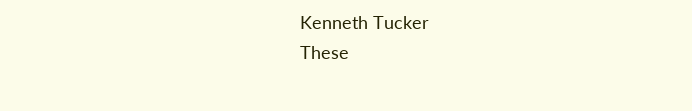Kenneth Tucker
These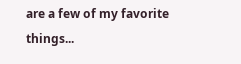are a few of my favorite things...